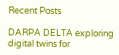Recent Posts

DARPA DELTA exploring digital twins for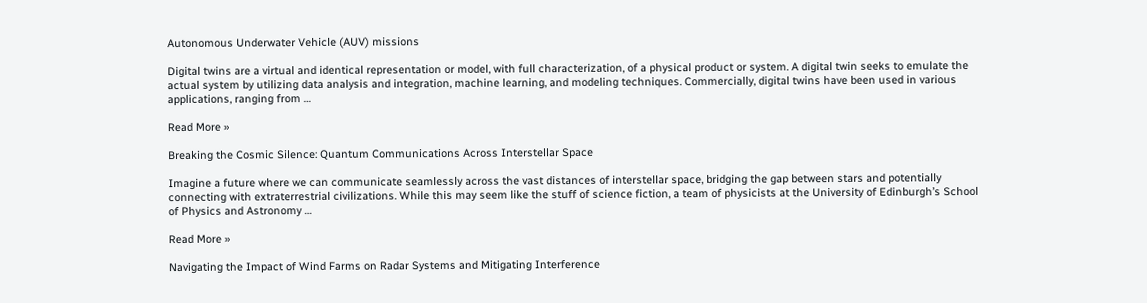Autonomous Underwater Vehicle (AUV) missions

Digital twins are a virtual and identical representation or model, with full characterization, of a physical product or system. A digital twin seeks to emulate the actual system by utilizing data analysis and integration, machine learning, and modeling techniques. Commercially, digital twins have been used in various applications, ranging from …

Read More »

Breaking the Cosmic Silence: Quantum Communications Across Interstellar Space

Imagine a future where we can communicate seamlessly across the vast distances of interstellar space, bridging the gap between stars and potentially connecting with extraterrestrial civilizations. While this may seem like the stuff of science fiction, a team of physicists at the University of Edinburgh’s School of Physics and Astronomy …

Read More »

Navigating the Impact of Wind Farms on Radar Systems and Mitigating Interference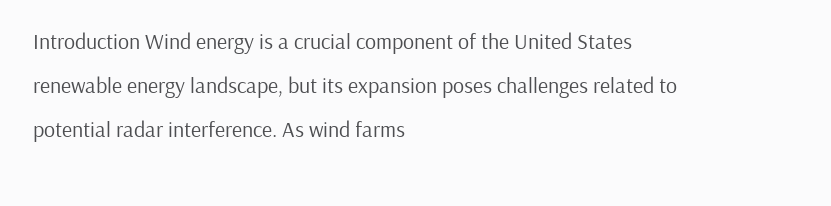Introduction Wind energy is a crucial component of the United States renewable energy landscape, but its expansion poses challenges related to potential radar interference. As wind farms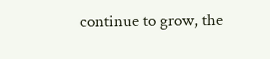continue to grow, the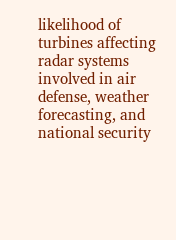likelihood of turbines affecting radar systems involved in air defense, weather forecasting, and national security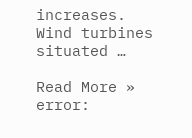increases. Wind turbines situated …

Read More »
error: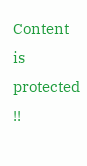Content is protected !!